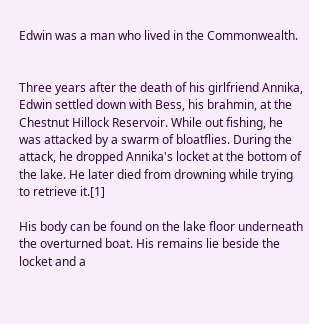Edwin was a man who lived in the Commonwealth.


Three years after the death of his girlfriend Annika, Edwin settled down with Bess, his brahmin, at the Chestnut Hillock Reservoir. While out fishing, he was attacked by a swarm of bloatflies. During the attack, he dropped Annika's locket at the bottom of the lake. He later died from drowning while trying to retrieve it.[1]

His body can be found on the lake floor underneath the overturned boat. His remains lie beside the locket and a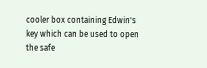cooler box containing Edwin's key which can be used to open the safe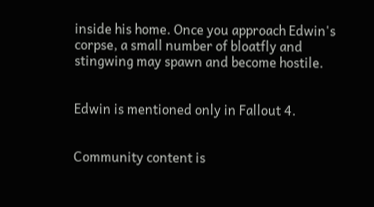inside his home. Once you approach Edwin's corpse, a small number of bloatfly and stingwing may spawn and become hostile.


Edwin is mentioned only in Fallout 4.


Community content is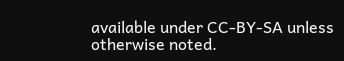available under CC-BY-SA unless otherwise noted.